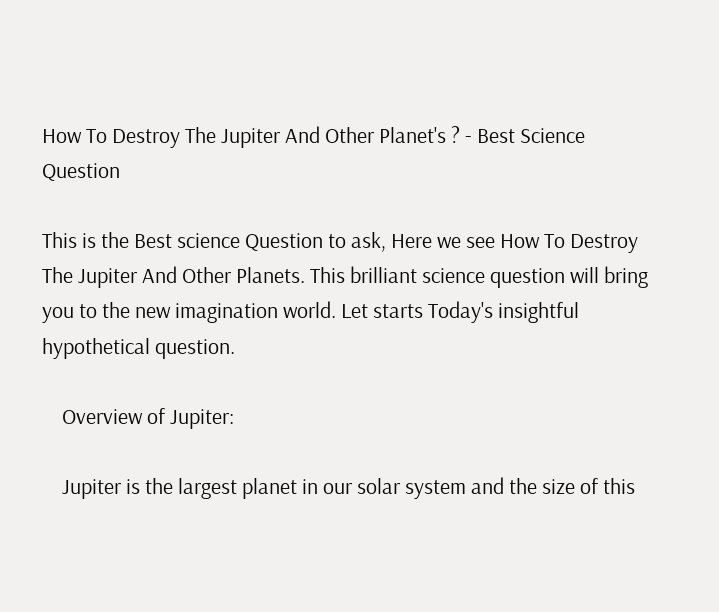How To Destroy The Jupiter And Other Planet's ? - Best Science Question

This is the Best science Question to ask, Here we see How To Destroy The Jupiter And Other Planets. This brilliant science question will bring you to the new imagination world. Let starts Today's insightful hypothetical question.

    Overview of Jupiter:

    Jupiter is the largest planet in our solar system and the size of this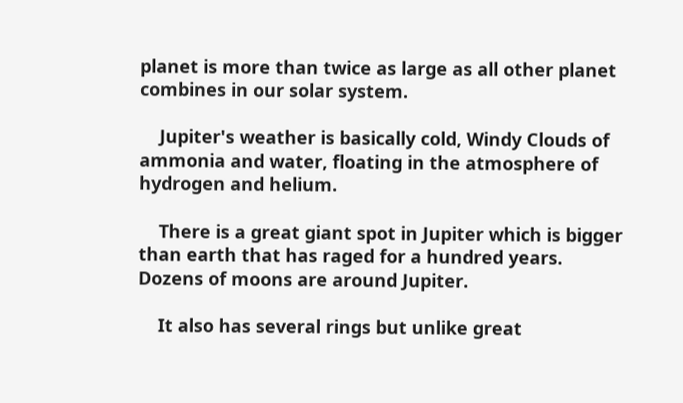planet is more than twice as large as all other planet combines in our solar system.

    Jupiter's weather is basically cold, Windy Clouds of ammonia and water, floating in the atmosphere of hydrogen and helium.

    There is a great giant spot in Jupiter which is bigger than earth that has raged for a hundred years. Dozens of moons are around Jupiter.

    It also has several rings but unlike great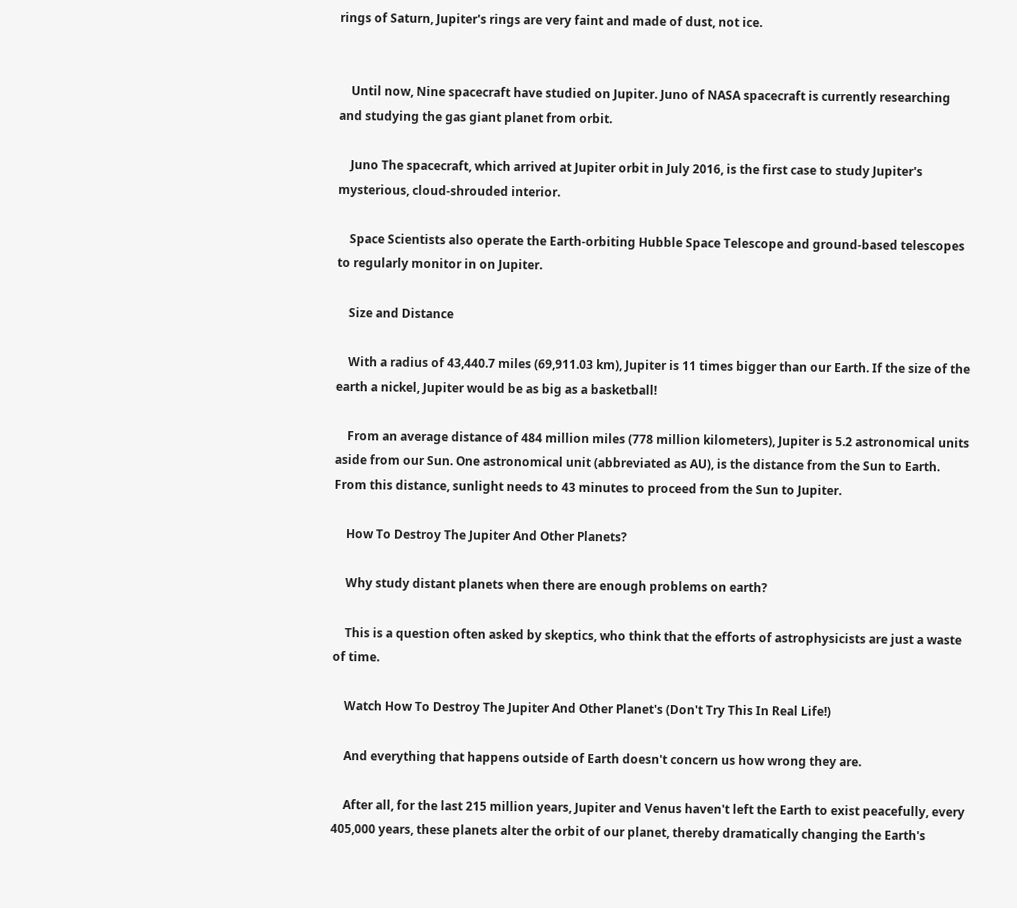rings of Saturn, Jupiter's rings are very faint and made of dust, not ice.


    Until now, Nine spacecraft have studied on Jupiter. Juno of NASA spacecraft is currently researching and studying the gas giant planet from orbit.

    Juno The spacecraft, which arrived at Jupiter orbit in July 2016, is the first case to study Jupiter's mysterious, cloud-shrouded interior.

    Space Scientists also operate the Earth-orbiting Hubble Space Telescope and ground-based telescopes to regularly monitor in on Jupiter.

    Size and Distance

    With a radius of 43,440.7 miles (69,911.03 km), Jupiter is 11 times bigger than our Earth. If the size of the earth a nickel, Jupiter would be as big as a basketball!

    From an average distance of 484 million miles (778 million kilometers), Jupiter is 5.2 astronomical units aside from our Sun. One astronomical unit (abbreviated as AU), is the distance from the Sun to Earth. From this distance, sunlight needs to 43 minutes to proceed from the Sun to Jupiter.

    How To Destroy The Jupiter And Other Planets?

    Why study distant planets when there are enough problems on earth?

    This is a question often asked by skeptics, who think that the efforts of astrophysicists are just a waste of time.

    Watch How To Destroy The Jupiter And Other Planet's (Don't Try This In Real Life!)

    And everything that happens outside of Earth doesn't concern us how wrong they are.

    After all, for the last 215 million years, Jupiter and Venus haven't left the Earth to exist peacefully, every 405,000 years, these planets alter the orbit of our planet, thereby dramatically changing the Earth's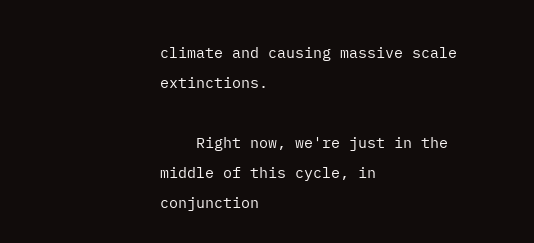climate and causing massive scale extinctions.

    Right now, we're just in the middle of this cycle, in conjunction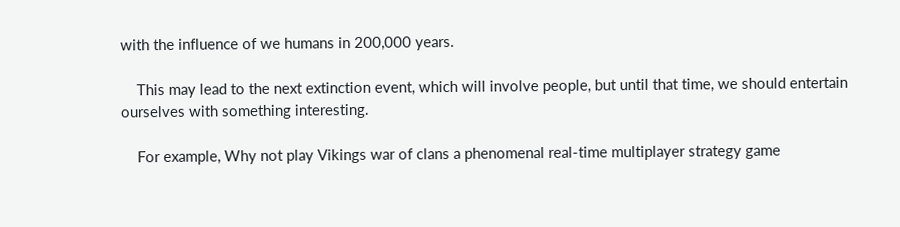with the influence of we humans in 200,000 years.

    This may lead to the next extinction event, which will involve people, but until that time, we should entertain ourselves with something interesting.

    For example, Why not play Vikings war of clans a phenomenal real-time multiplayer strategy game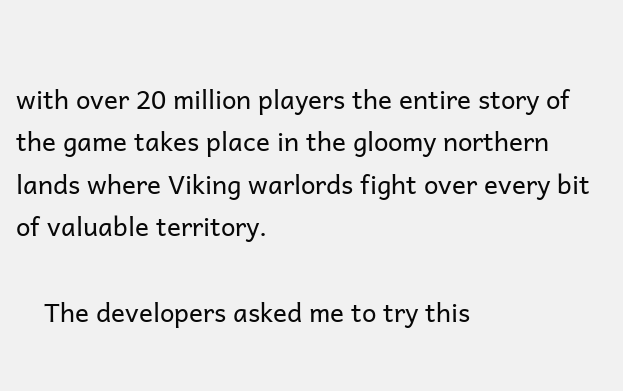with over 20 million players the entire story of the game takes place in the gloomy northern lands where Viking warlords fight over every bit of valuable territory.

    The developers asked me to try this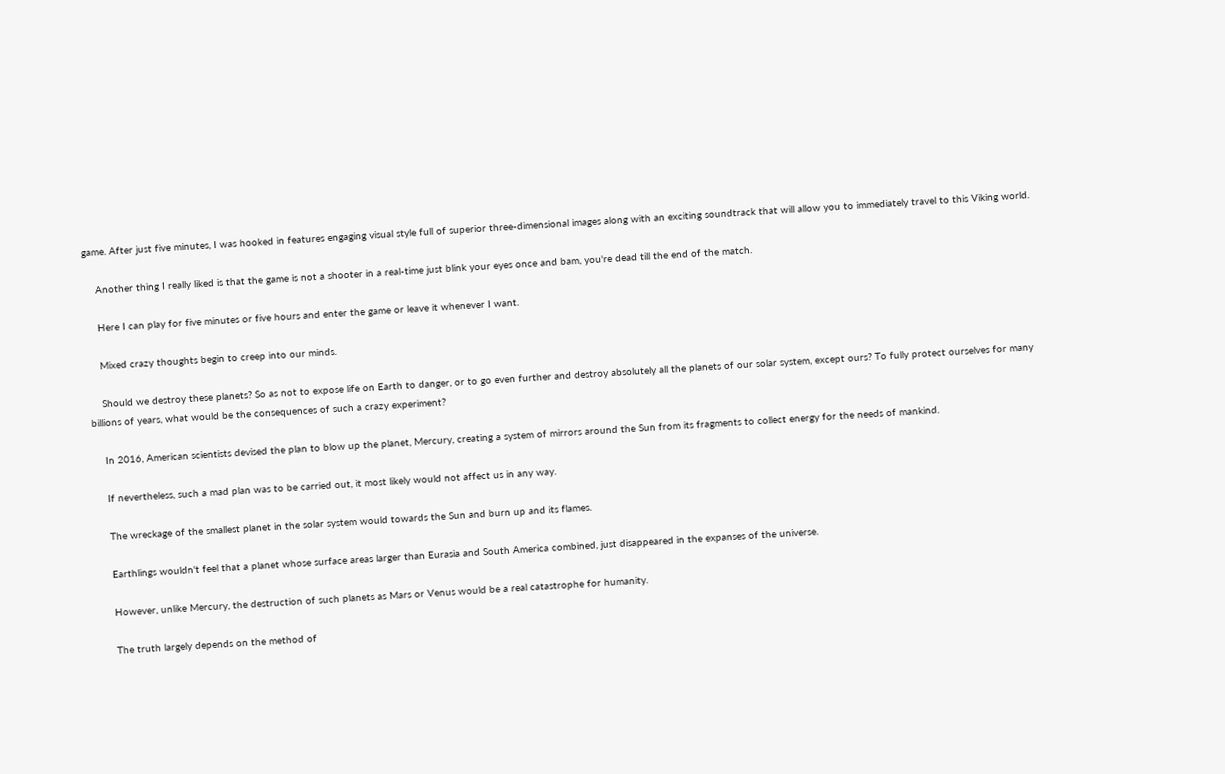game. After just five minutes, I was hooked in features engaging visual style full of superior three-dimensional images along with an exciting soundtrack that will allow you to immediately travel to this Viking world.

    Another thing I really liked is that the game is not a shooter in a real-time just blink your eyes once and bam, you're dead till the end of the match.

    Here I can play for five minutes or five hours and enter the game or leave it whenever I want.

    Mixed crazy thoughts begin to creep into our minds.

    Should we destroy these planets? So as not to expose life on Earth to danger, or to go even further and destroy absolutely all the planets of our solar system, except ours? To fully protect ourselves for many billions of years, what would be the consequences of such a crazy experiment?

    In 2016, American scientists devised the plan to blow up the planet, Mercury, creating a system of mirrors around the Sun from its fragments to collect energy for the needs of mankind.

    If nevertheless, such a mad plan was to be carried out, it most likely would not affect us in any way.

    The wreckage of the smallest planet in the solar system would towards the Sun and burn up and its flames.

    Earthlings wouldn't feel that a planet whose surface areas larger than Eurasia and South America combined, just disappeared in the expanses of the universe.

    However, unlike Mercury, the destruction of such planets as Mars or Venus would be a real catastrophe for humanity.

    The truth largely depends on the method of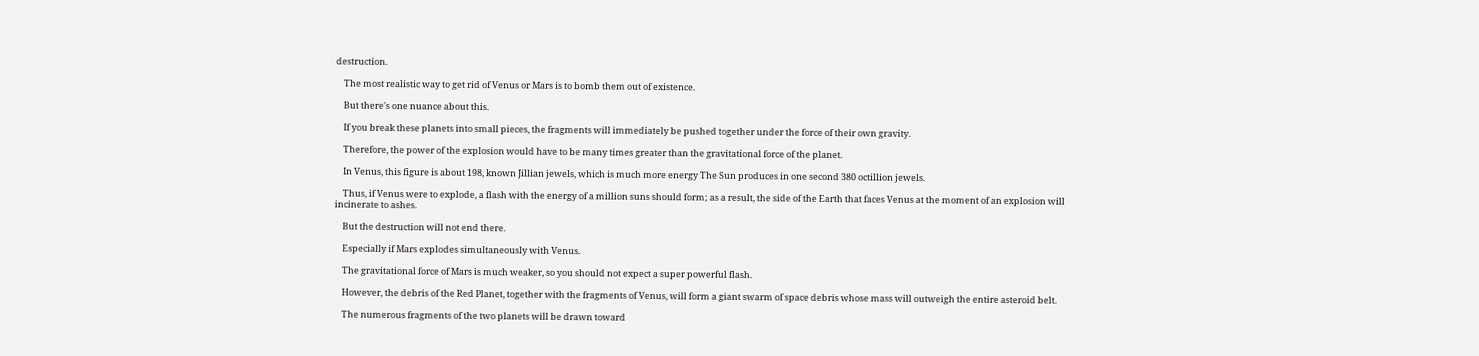destruction.

    The most realistic way to get rid of Venus or Mars is to bomb them out of existence.

    But there's one nuance about this.

    If you break these planets into small pieces, the fragments will immediately be pushed together under the force of their own gravity.

    Therefore, the power of the explosion would have to be many times greater than the gravitational force of the planet.

    In Venus, this figure is about 198, known Jillian jewels, which is much more energy The Sun produces in one second 380 octillion jewels.

    Thus, if Venus were to explode, a flash with the energy of a million suns should form; as a result, the side of the Earth that faces Venus at the moment of an explosion will incinerate to ashes.

    But the destruction will not end there.

    Especially if Mars explodes simultaneously with Venus.

    The gravitational force of Mars is much weaker, so you should not expect a super powerful flash.

    However, the debris of the Red Planet, together with the fragments of Venus, will form a giant swarm of space debris whose mass will outweigh the entire asteroid belt.

    The numerous fragments of the two planets will be drawn toward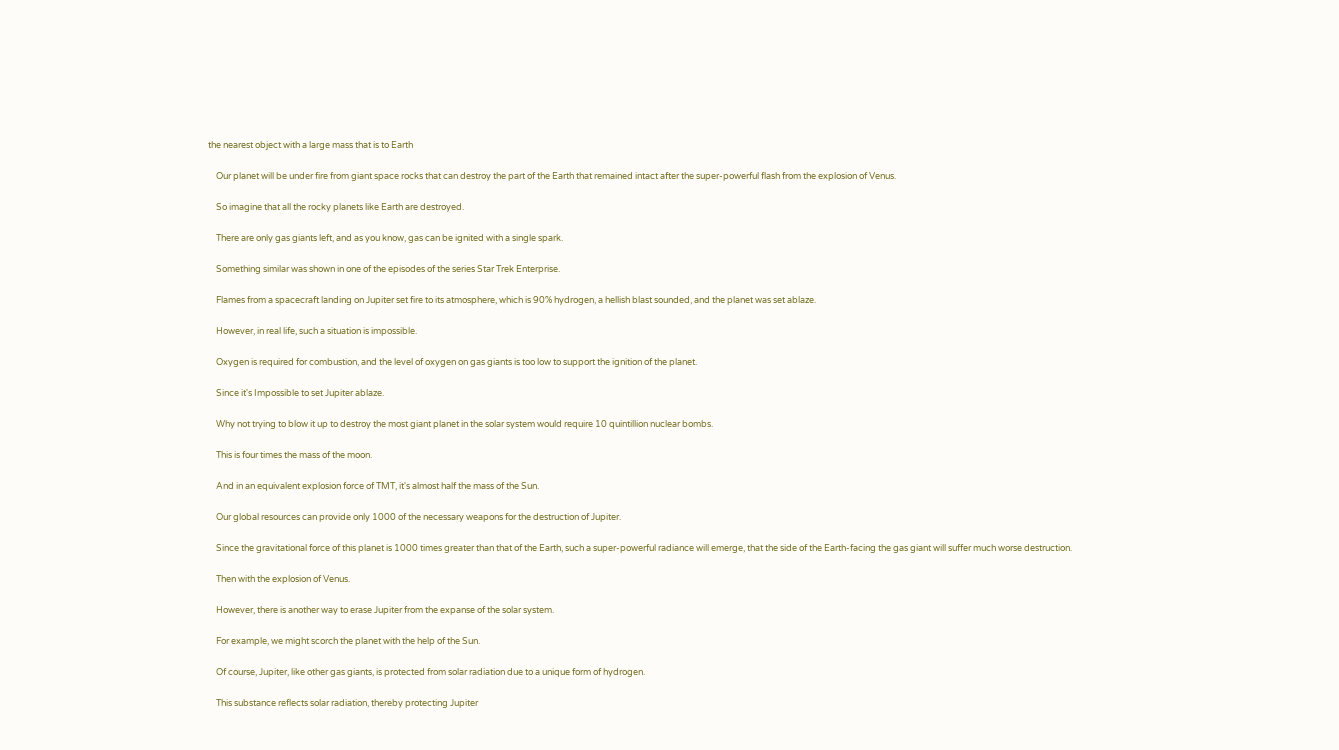the nearest object with a large mass that is to Earth

    Our planet will be under fire from giant space rocks that can destroy the part of the Earth that remained intact after the super-powerful flash from the explosion of Venus.

    So imagine that all the rocky planets like Earth are destroyed.

    There are only gas giants left, and as you know, gas can be ignited with a single spark.

    Something similar was shown in one of the episodes of the series Star Trek Enterprise.

    Flames from a spacecraft landing on Jupiter set fire to its atmosphere, which is 90% hydrogen, a hellish blast sounded, and the planet was set ablaze.

    However, in real life, such a situation is impossible.

    Oxygen is required for combustion, and the level of oxygen on gas giants is too low to support the ignition of the planet.

    Since it's Impossible to set Jupiter ablaze.

    Why not trying to blow it up to destroy the most giant planet in the solar system would require 10 quintillion nuclear bombs.

    This is four times the mass of the moon.

    And in an equivalent explosion force of TMT, it's almost half the mass of the Sun.

    Our global resources can provide only 1000 of the necessary weapons for the destruction of Jupiter.

    Since the gravitational force of this planet is 1000 times greater than that of the Earth, such a super-powerful radiance will emerge, that the side of the Earth-facing the gas giant will suffer much worse destruction.

    Then with the explosion of Venus.

    However, there is another way to erase Jupiter from the expanse of the solar system.

    For example, we might scorch the planet with the help of the Sun.

    Of course, Jupiter, like other gas giants, is protected from solar radiation due to a unique form of hydrogen.

    This substance reflects solar radiation, thereby protecting Jupiter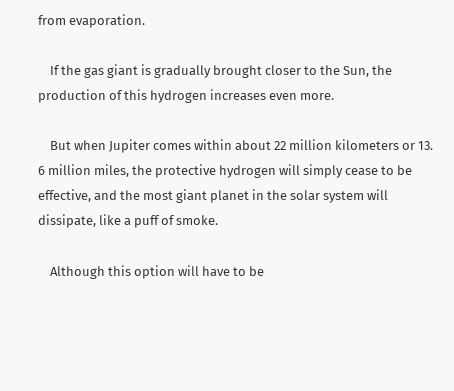from evaporation.

    If the gas giant is gradually brought closer to the Sun, the production of this hydrogen increases even more.

    But when Jupiter comes within about 22 million kilometers or 13. 6 million miles, the protective hydrogen will simply cease to be effective, and the most giant planet in the solar system will dissipate, like a puff of smoke.

    Although this option will have to be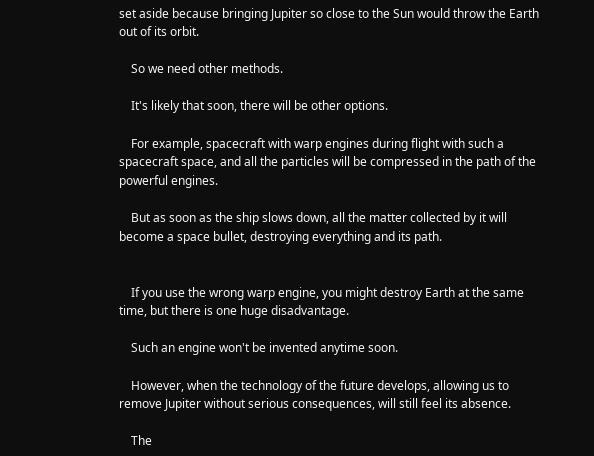set aside because bringing Jupiter so close to the Sun would throw the Earth out of its orbit.

    So we need other methods.

    It's likely that soon, there will be other options.

    For example, spacecraft with warp engines during flight with such a spacecraft space, and all the particles will be compressed in the path of the powerful engines.

    But as soon as the ship slows down, all the matter collected by it will become a space bullet, destroying everything and its path.


    If you use the wrong warp engine, you might destroy Earth at the same time, but there is one huge disadvantage.

    Such an engine won't be invented anytime soon.

    However, when the technology of the future develops, allowing us to remove Jupiter without serious consequences, will still feel its absence.

    The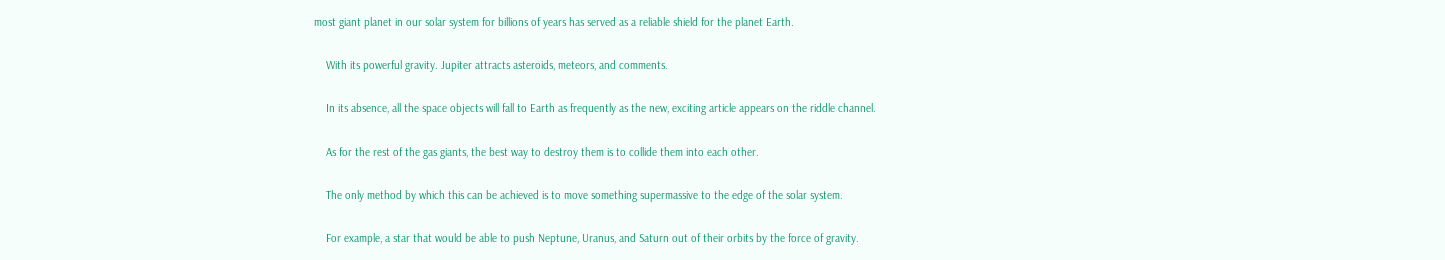most giant planet in our solar system for billions of years has served as a reliable shield for the planet Earth.

    With its powerful gravity. Jupiter attracts asteroids, meteors, and comments.

    In its absence, all the space objects will fall to Earth as frequently as the new, exciting article appears on the riddle channel.

    As for the rest of the gas giants, the best way to destroy them is to collide them into each other.

    The only method by which this can be achieved is to move something supermassive to the edge of the solar system.

    For example, a star that would be able to push Neptune, Uranus, and Saturn out of their orbits by the force of gravity.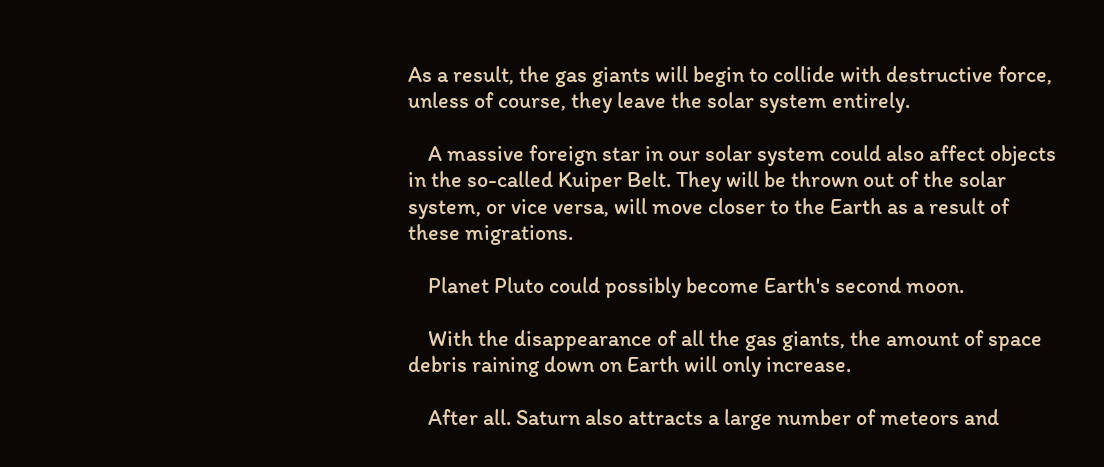As a result, the gas giants will begin to collide with destructive force, unless of course, they leave the solar system entirely.

    A massive foreign star in our solar system could also affect objects in the so-called Kuiper Belt. They will be thrown out of the solar system, or vice versa, will move closer to the Earth as a result of these migrations.

    Planet Pluto could possibly become Earth's second moon.

    With the disappearance of all the gas giants, the amount of space debris raining down on Earth will only increase.

    After all. Saturn also attracts a large number of meteors and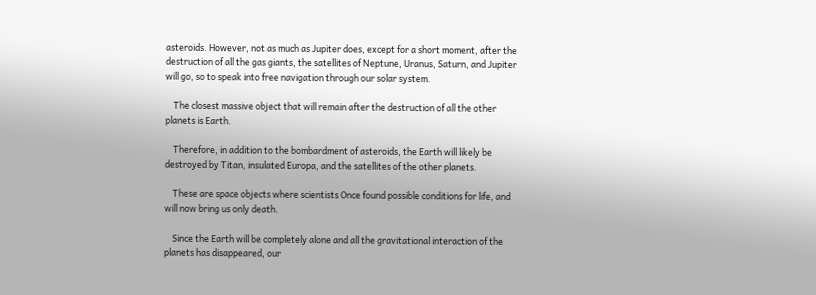asteroids. However, not as much as Jupiter does, except for a short moment, after the destruction of all the gas giants, the satellites of Neptune, Uranus, Saturn, and Jupiter will go, so to speak into free navigation through our solar system.

    The closest massive object that will remain after the destruction of all the other planets is Earth.

    Therefore, in addition to the bombardment of asteroids, the Earth will likely be destroyed by Titan, insulated Europa, and the satellites of the other planets.

    These are space objects where scientists Once found possible conditions for life, and will now bring us only death.

    Since the Earth will be completely alone and all the gravitational interaction of the planets has disappeared, our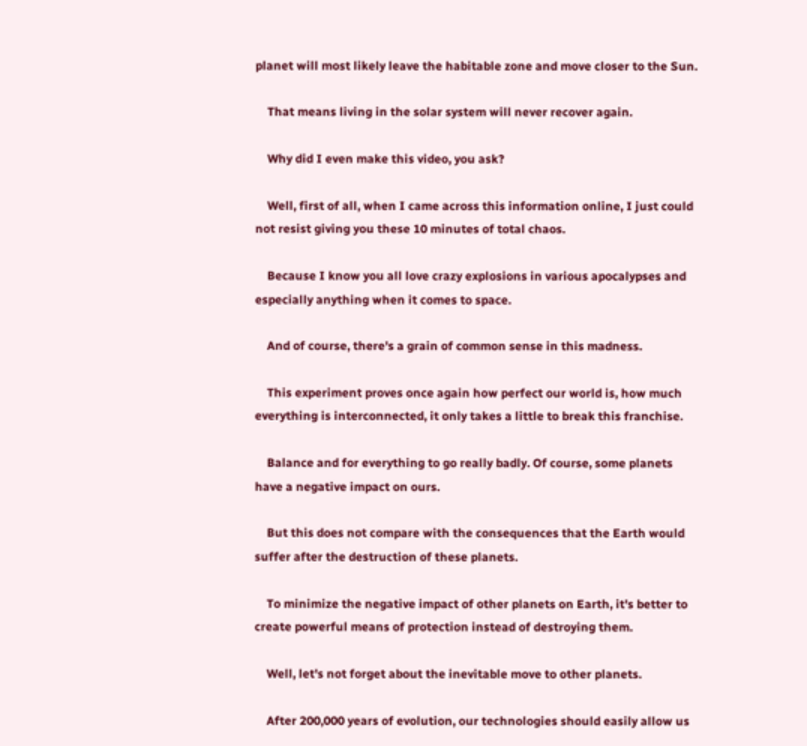planet will most likely leave the habitable zone and move closer to the Sun.

    That means living in the solar system will never recover again.

    Why did I even make this video, you ask?

    Well, first of all, when I came across this information online, I just could not resist giving you these 10 minutes of total chaos.

    Because I know you all love crazy explosions in various apocalypses and especially anything when it comes to space.

    And of course, there's a grain of common sense in this madness.

    This experiment proves once again how perfect our world is, how much everything is interconnected, it only takes a little to break this franchise.

    Balance and for everything to go really badly. Of course, some planets have a negative impact on ours.

    But this does not compare with the consequences that the Earth would suffer after the destruction of these planets.

    To minimize the negative impact of other planets on Earth, it's better to create powerful means of protection instead of destroying them.

    Well, let's not forget about the inevitable move to other planets.

    After 200,000 years of evolution, our technologies should easily allow us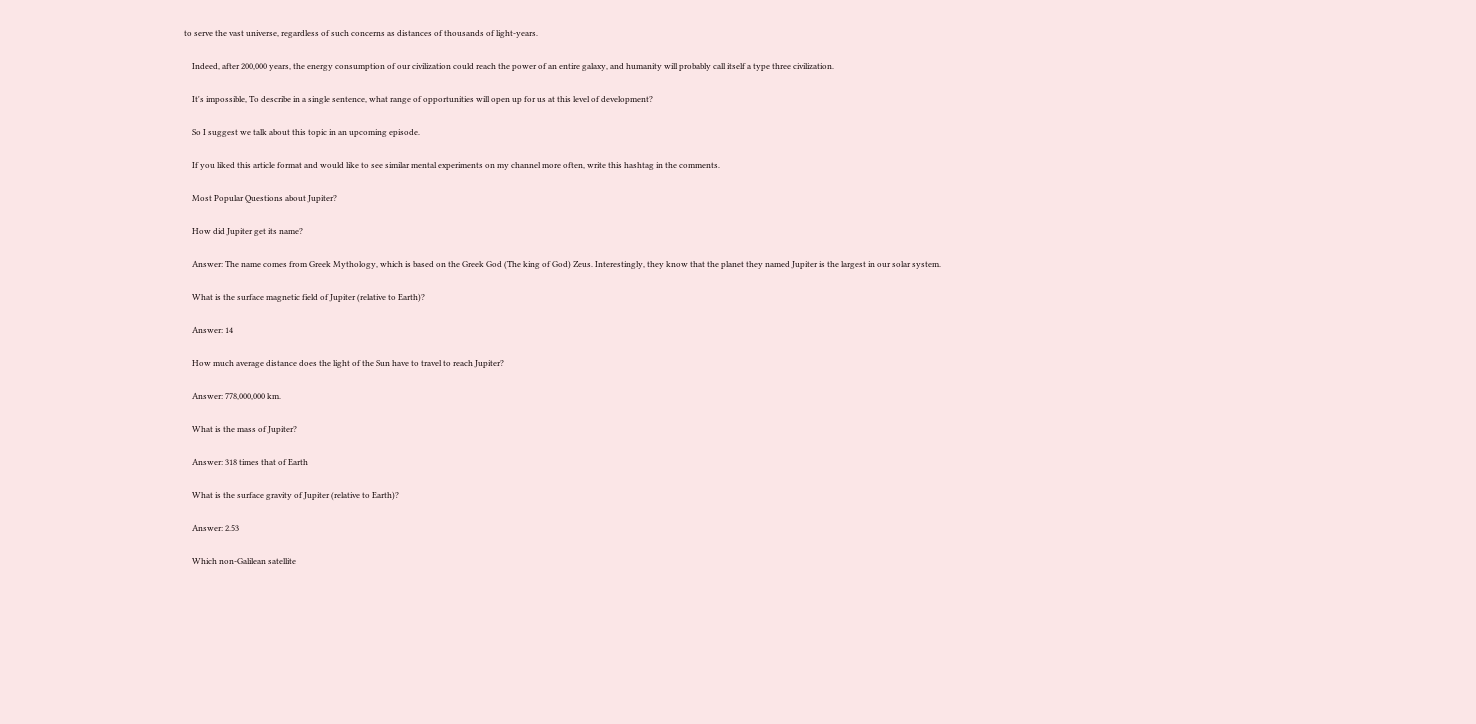to serve the vast universe, regardless of such concerns as distances of thousands of light-years.

    Indeed, after 200,000 years, the energy consumption of our civilization could reach the power of an entire galaxy, and humanity will probably call itself a type three civilization.

    It's impossible, To describe in a single sentence, what range of opportunities will open up for us at this level of development?

    So I suggest we talk about this topic in an upcoming episode.

    If you liked this article format and would like to see similar mental experiments on my channel more often, write this hashtag in the comments.

    Most Popular Questions about Jupiter?

    How did Jupiter get its name?

    Answer: The name comes from Greek Mythology, which is based on the Greek God (The king of God) Zeus. Interestingly, they know that the planet they named Jupiter is the largest in our solar system.

    What is the surface magnetic field of Jupiter (relative to Earth)?

    Answer: 14

    How much average distance does the light of the Sun have to travel to reach Jupiter?

    Answer: 778,000,000 km.

    What is the mass of Jupiter?

    Answer: 318 times that of Earth

    What is the surface gravity of Jupiter (relative to Earth)?

    Answer: 2.53

    Which non-Galilean satellite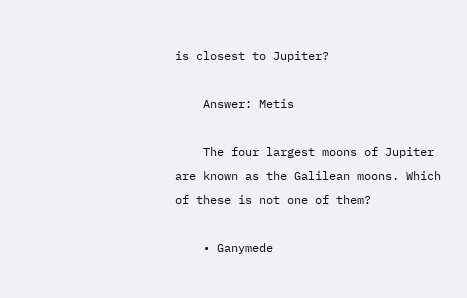is closest to Jupiter?

    Answer: Metis

    The four largest moons of Jupiter are known as the Galilean moons. Which of these is not one of them?

    • Ganymede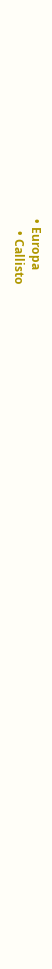• Europa
    • Callisto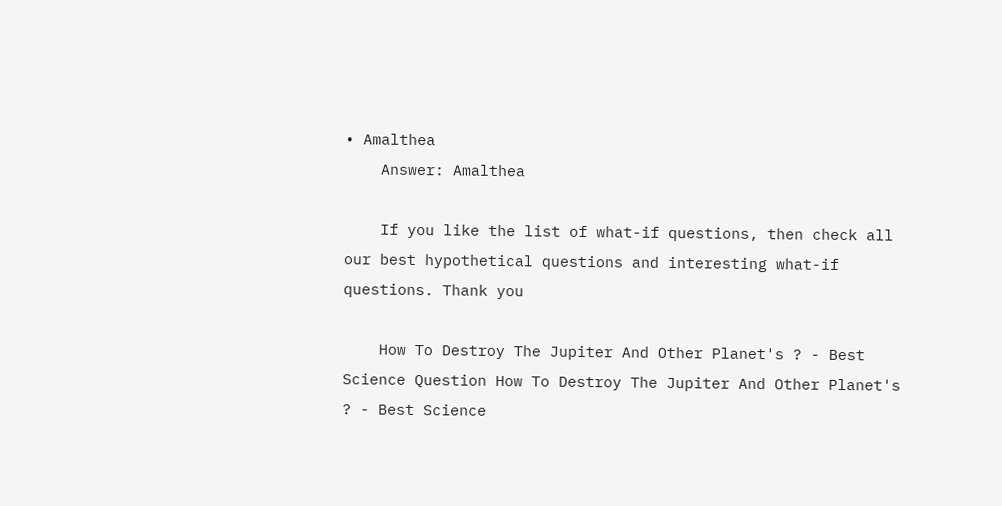• Amalthea
    Answer: Amalthea

    If you like the list of what-if questions, then check all our best hypothetical questions and interesting what-if questions. Thank you

    How To Destroy The Jupiter And Other Planet's ? - Best Science Question How To Destroy The Jupiter And Other Planet's ? - Best Science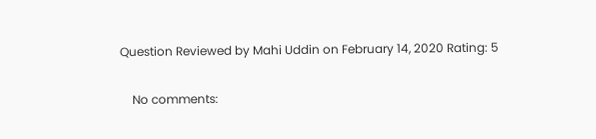Question Reviewed by Mahi Uddin on February 14, 2020 Rating: 5

    No comments: